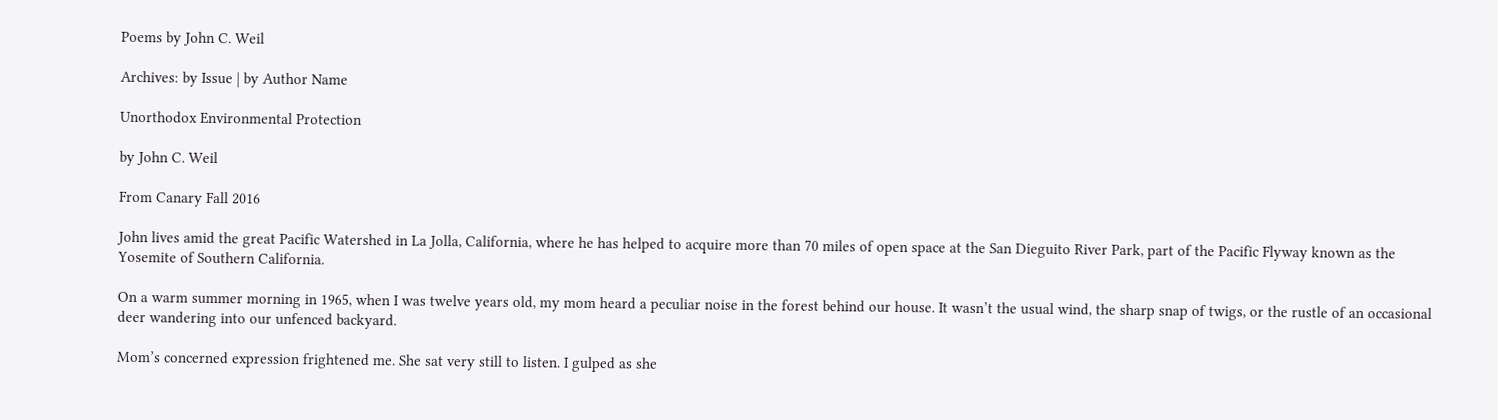Poems by John C. Weil

Archives: by Issue | by Author Name

Unorthodox Environmental Protection

by John C. Weil

From Canary Fall 2016

John lives amid the great Pacific Watershed in La Jolla, California, where he has helped to acquire more than 70 miles of open space at the San Dieguito River Park, part of the Pacific Flyway known as the Yosemite of Southern California.

On a warm summer morning in 1965, when I was twelve years old, my mom heard a peculiar noise in the forest behind our house. It wasn’t the usual wind, the sharp snap of twigs, or the rustle of an occasional deer wandering into our unfenced backyard.

Mom’s concerned expression frightened me. She sat very still to listen. I gulped as she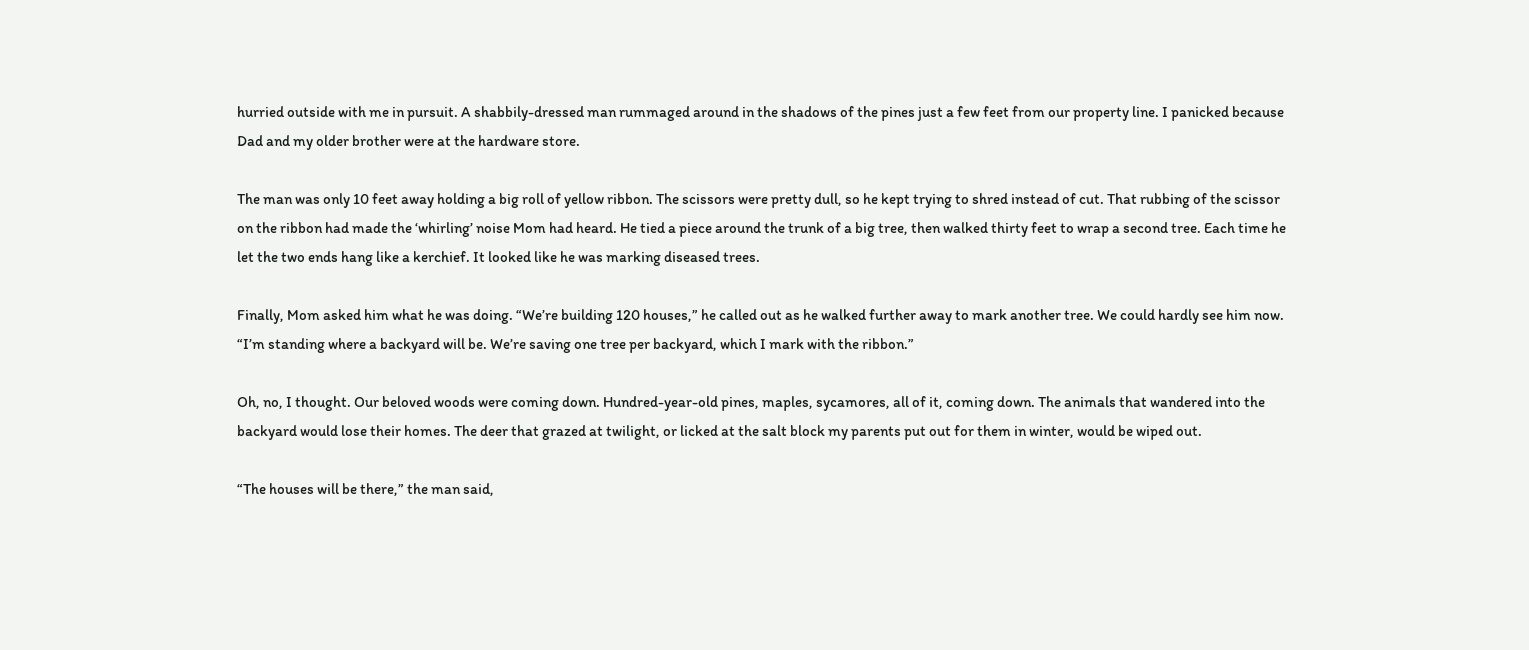hurried outside with me in pursuit. A shabbily-dressed man rummaged around in the shadows of the pines just a few feet from our property line. I panicked because Dad and my older brother were at the hardware store.

The man was only 10 feet away holding a big roll of yellow ribbon. The scissors were pretty dull, so he kept trying to shred instead of cut. That rubbing of the scissor on the ribbon had made the ‘whirling’ noise Mom had heard. He tied a piece around the trunk of a big tree, then walked thirty feet to wrap a second tree. Each time he let the two ends hang like a kerchief. It looked like he was marking diseased trees.

Finally, Mom asked him what he was doing. “We’re building 120 houses,” he called out as he walked further away to mark another tree. We could hardly see him now. “I’m standing where a backyard will be. We’re saving one tree per backyard, which I mark with the ribbon.”

Oh, no, I thought. Our beloved woods were coming down. Hundred-year-old pines, maples, sycamores, all of it, coming down. The animals that wandered into the backyard would lose their homes. The deer that grazed at twilight, or licked at the salt block my parents put out for them in winter, would be wiped out.

“The houses will be there,” the man said,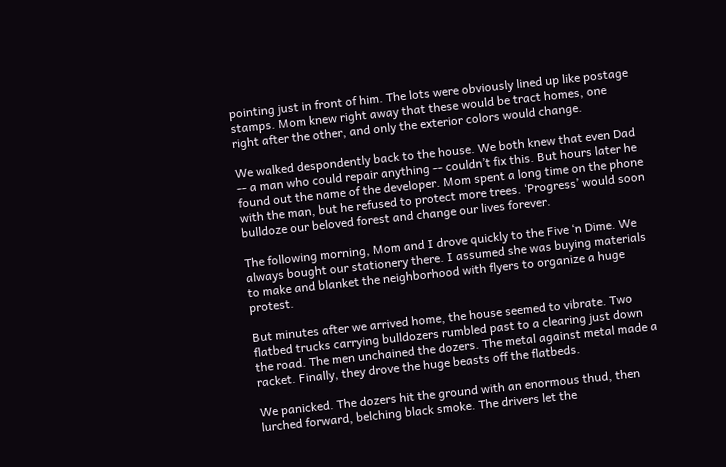pointing just in front of him. The lots were obviously lined up like postage stamps. Mom knew right away that these would be tract homes, one right after the other, and only the exterior colors would change.

We walked despondently back to the house. We both knew that even Dad -- a man who could repair anything -- couldn’t fix this. But hours later he found out the name of the developer. Mom spent a long time on the phone with the man, but he refused to protect more trees. ‘Progress’ would soon bulldoze our beloved forest and change our lives forever.

The following morning, Mom and I drove quickly to the Five ‘n Dime. We always bought our stationery there. I assumed she was buying materials to make and blanket the neighborhood with flyers to organize a huge protest.

But minutes after we arrived home, the house seemed to vibrate. Two flatbed trucks carrying bulldozers rumbled past to a clearing just down the road. The men unchained the dozers. The metal against metal made a racket. Finally, they drove the huge beasts off the flatbeds.

We panicked. The dozers hit the ground with an enormous thud, then lurched forward, belching black smoke. The drivers let the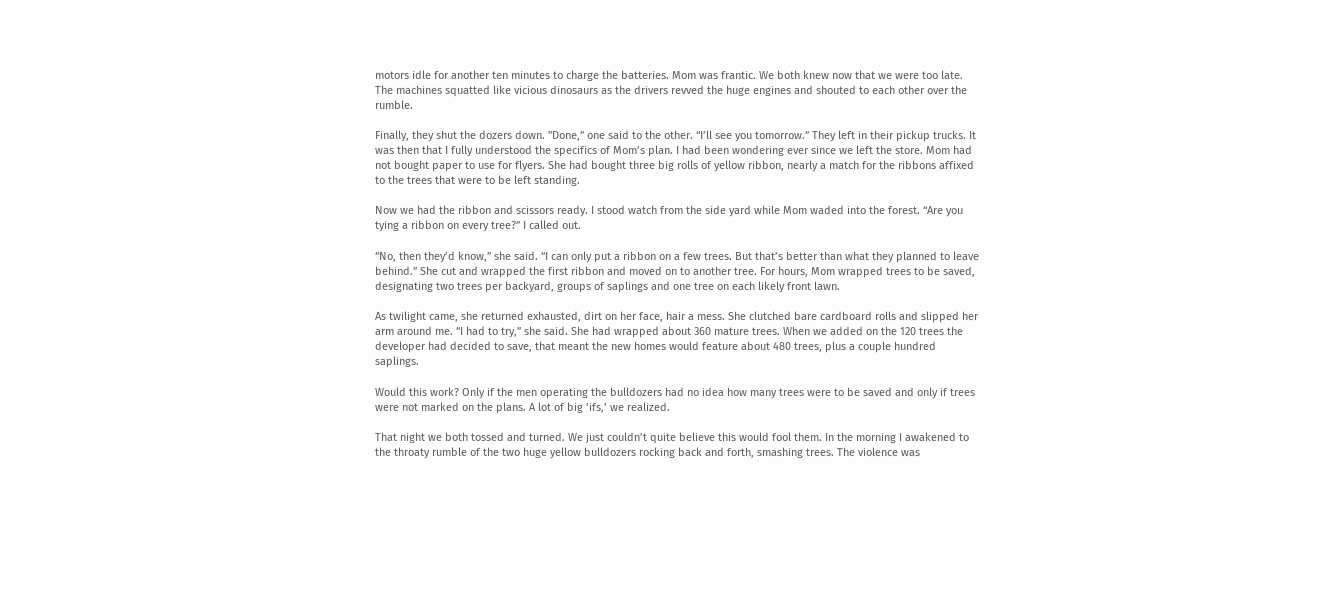motors idle for another ten minutes to charge the batteries. Mom was frantic. We both knew now that we were too late. The machines squatted like vicious dinosaurs as the drivers revved the huge engines and shouted to each other over the rumble.

Finally, they shut the dozers down. "Done,” one said to the other. “I’ll see you tomorrow.” They left in their pickup trucks. It was then that I fully understood the specifics of Mom’s plan. I had been wondering ever since we left the store. Mom had not bought paper to use for flyers. She had bought three big rolls of yellow ribbon, nearly a match for the ribbons affixed to the trees that were to be left standing.

Now we had the ribbon and scissors ready. I stood watch from the side yard while Mom waded into the forest. “Are you tying a ribbon on every tree?” I called out.

“No, then they’d know,” she said. “I can only put a ribbon on a few trees. But that’s better than what they planned to leave behind.” She cut and wrapped the first ribbon and moved on to another tree. For hours, Mom wrapped trees to be saved, designating two trees per backyard, groups of saplings and one tree on each likely front lawn.

As twilight came, she returned exhausted, dirt on her face, hair a mess. She clutched bare cardboard rolls and slipped her arm around me. “I had to try,” she said. She had wrapped about 360 mature trees. When we added on the 120 trees the developer had decided to save, that meant the new homes would feature about 480 trees, plus a couple hundred saplings.

Would this work? Only if the men operating the bulldozers had no idea how many trees were to be saved and only if trees were not marked on the plans. A lot of big ‘ifs,’ we realized.

That night we both tossed and turned. We just couldn’t quite believe this would fool them. In the morning I awakened to the throaty rumble of the two huge yellow bulldozers rocking back and forth, smashing trees. The violence was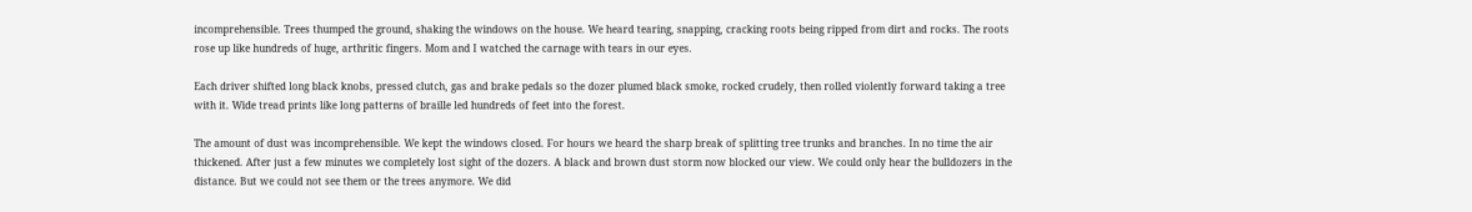incomprehensible. Trees thumped the ground, shaking the windows on the house. We heard tearing, snapping, cracking roots being ripped from dirt and rocks. The roots rose up like hundreds of huge, arthritic fingers. Mom and I watched the carnage with tears in our eyes.

Each driver shifted long black knobs, pressed clutch, gas and brake pedals so the dozer plumed black smoke, rocked crudely, then rolled violently forward taking a tree with it. Wide tread prints like long patterns of braille led hundreds of feet into the forest.

The amount of dust was incomprehensible. We kept the windows closed. For hours we heard the sharp break of splitting tree trunks and branches. In no time the air thickened. After just a few minutes we completely lost sight of the dozers. A black and brown dust storm now blocked our view. We could only hear the bulldozers in the distance. But we could not see them or the trees anymore. We did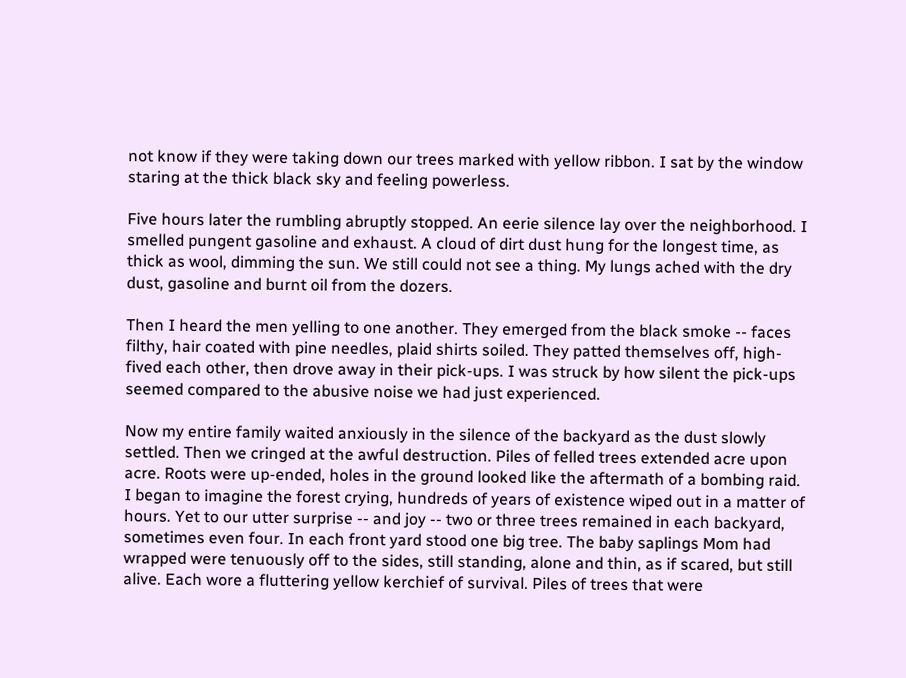not know if they were taking down our trees marked with yellow ribbon. I sat by the window staring at the thick black sky and feeling powerless.

Five hours later the rumbling abruptly stopped. An eerie silence lay over the neighborhood. I smelled pungent gasoline and exhaust. A cloud of dirt dust hung for the longest time, as thick as wool, dimming the sun. We still could not see a thing. My lungs ached with the dry dust, gasoline and burnt oil from the dozers.

Then I heard the men yelling to one another. They emerged from the black smoke -- faces filthy, hair coated with pine needles, plaid shirts soiled. They patted themselves off, high-fived each other, then drove away in their pick-ups. I was struck by how silent the pick-ups seemed compared to the abusive noise we had just experienced.

Now my entire family waited anxiously in the silence of the backyard as the dust slowly settled. Then we cringed at the awful destruction. Piles of felled trees extended acre upon acre. Roots were up-ended, holes in the ground looked like the aftermath of a bombing raid. I began to imagine the forest crying, hundreds of years of existence wiped out in a matter of hours. Yet to our utter surprise -- and joy -- two or three trees remained in each backyard, sometimes even four. In each front yard stood one big tree. The baby saplings Mom had wrapped were tenuously off to the sides, still standing, alone and thin, as if scared, but still alive. Each wore a fluttering yellow kerchief of survival. Piles of trees that were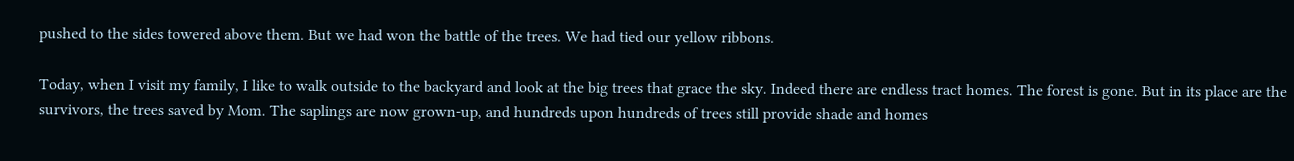pushed to the sides towered above them. But we had won the battle of the trees. We had tied our yellow ribbons.

Today, when I visit my family, I like to walk outside to the backyard and look at the big trees that grace the sky. Indeed there are endless tract homes. The forest is gone. But in its place are the survivors, the trees saved by Mom. The saplings are now grown-up, and hundreds upon hundreds of trees still provide shade and homes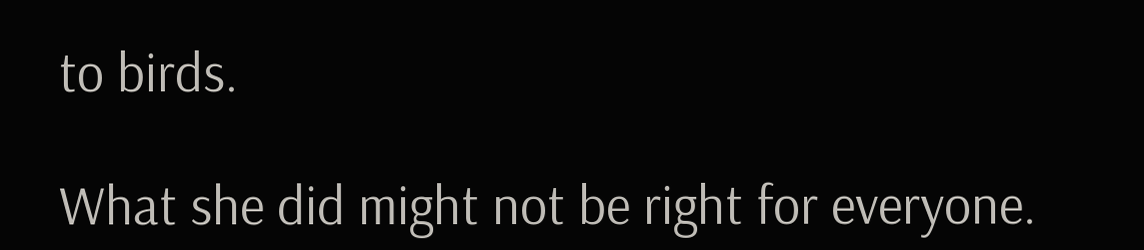to birds.

What she did might not be right for everyone.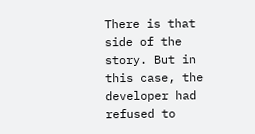There is that side of the story. But in this case, the developer had refused to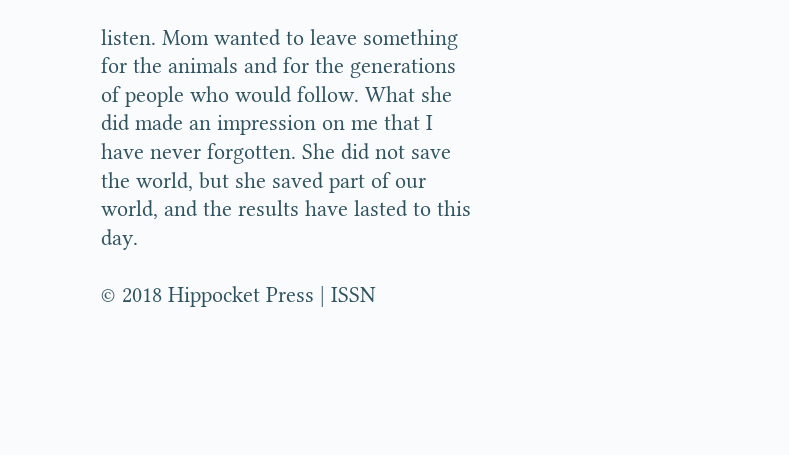listen. Mom wanted to leave something for the animals and for the generations of people who would follow. What she did made an impression on me that I have never forgotten. She did not save the world, but she saved part of our world, and the results have lasted to this day.

© 2018 Hippocket Press | ISSN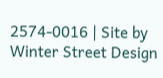2574-0016 | Site by Winter Street Design